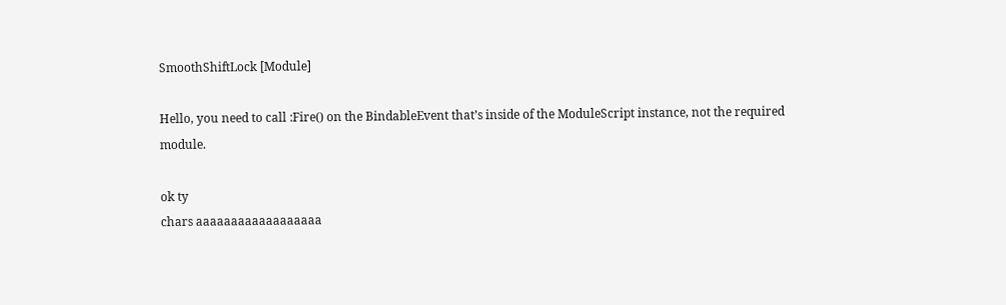SmoothShiftLock [Module]

Hello, you need to call :Fire() on the BindableEvent that’s inside of the ModuleScript instance, not the required module.

ok ty
chars aaaaaaaaaaaaaaaaaa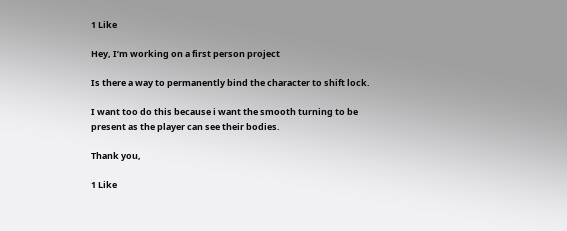1 Like

Hey, I’m working on a first person project

Is there a way to permanently bind the character to shift lock.

I want too do this because i want the smooth turning to be present as the player can see their bodies.

Thank you,

1 Like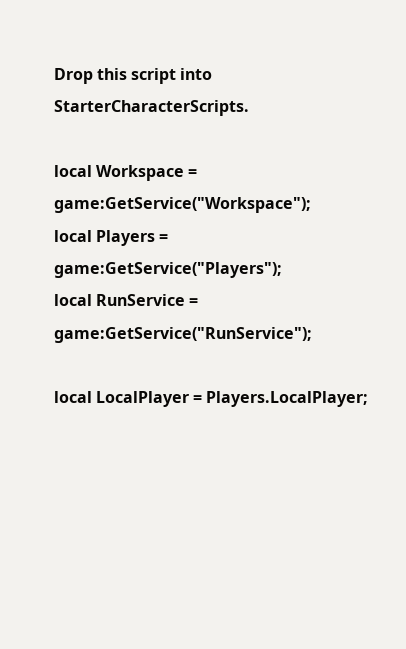Drop this script into StarterCharacterScripts.

local Workspace = game:GetService("Workspace");
local Players = game:GetService("Players");
local RunService = game:GetService("RunService");

local LocalPlayer = Players.LocalPlayer;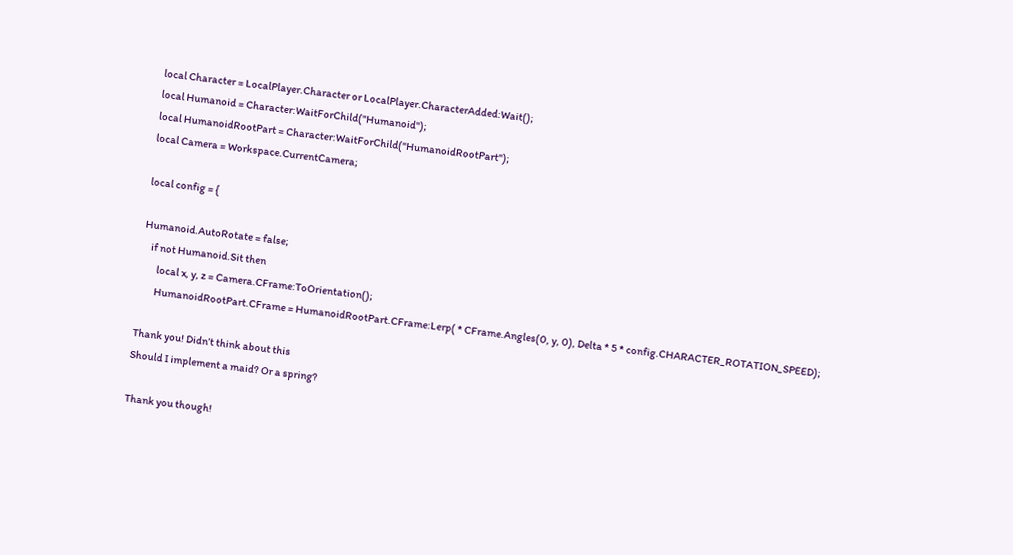local Character = LocalPlayer.Character or LocalPlayer.CharacterAdded:Wait();
local Humanoid = Character:WaitForChild("Humanoid");
local HumanoidRootPart = Character:WaitForChild("HumanoidRootPart");
local Camera = Workspace.CurrentCamera;

local config = {

Humanoid.AutoRotate = false;
    if not Humanoid.Sit then
        local x, y, z = Camera.CFrame:ToOrientation();
        HumanoidRootPart.CFrame = HumanoidRootPart.CFrame:Lerp( * CFrame.Angles(0, y, 0), Delta * 5 * config.CHARACTER_ROTATION_SPEED);

Thank you! Didn’t think about this
Should I implement a maid? Or a spring?

Thank you though!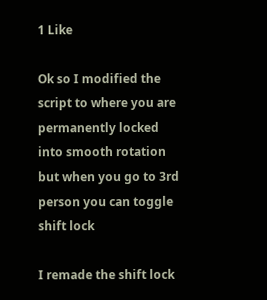1 Like

Ok so I modified the script to where you are permanently locked into smooth rotation but when you go to 3rd person you can toggle shift lock

I remade the shift lock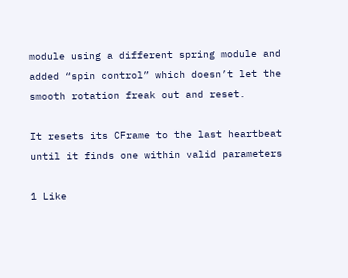module using a different spring module and added “spin control” which doesn’t let the smooth rotation freak out and reset.

It resets its CFrame to the last heartbeat until it finds one within valid parameters

1 Like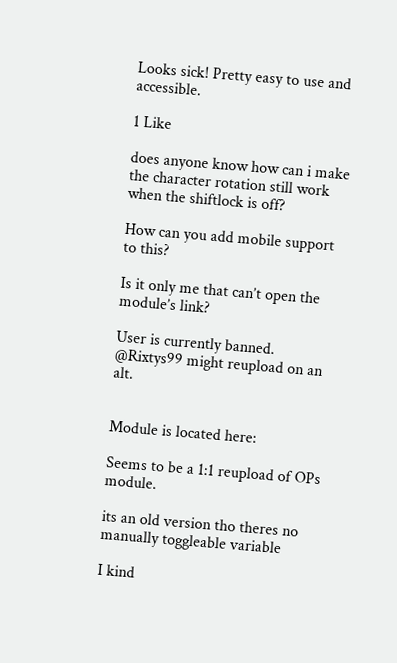Looks sick! Pretty easy to use and accessible.

1 Like

does anyone know how can i make the character rotation still work when the shiftlock is off?

How can you add mobile support to this?

Is it only me that can’t open the module’s link?

User is currently banned. @Rixtys99 might reupload on an alt.


Module is located here:

Seems to be a 1:1 reupload of OPs module.

its an old version tho theres no manually toggleable variable

I kind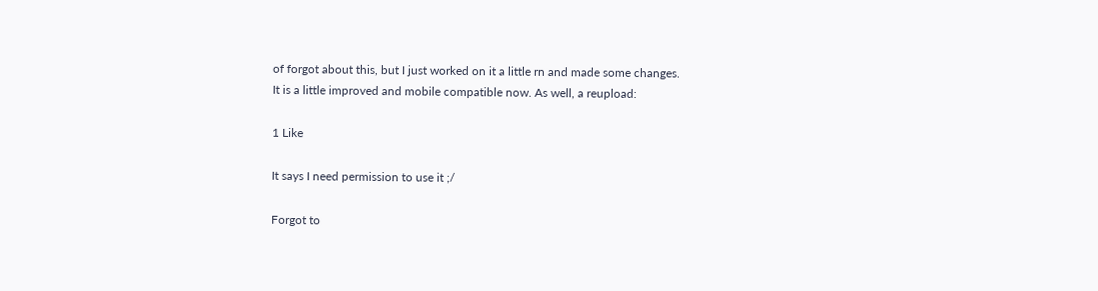of forgot about this, but I just worked on it a little rn and made some changes.
It is a little improved and mobile compatible now. As well, a reupload:

1 Like

It says I need permission to use it ;/

Forgot to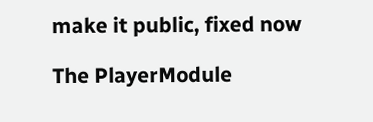make it public, fixed now

The PlayerModule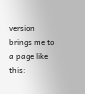version brings me to a page like this: